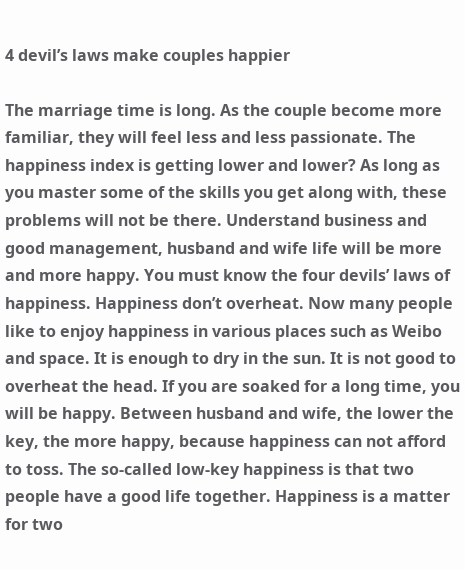4 devil’s laws make couples happier

The marriage time is long. As the couple become more familiar, they will feel less and less passionate. The happiness index is getting lower and lower? As long as you master some of the skills you get along with, these problems will not be there. Understand business and good management, husband and wife life will be more and more happy. You must know the four devils’ laws of happiness. Happiness don’t overheat. Now many people like to enjoy happiness in various places such as Weibo and space. It is enough to dry in the sun. It is not good to overheat the head. If you are soaked for a long time, you will be happy. Between husband and wife, the lower the key, the more happy, because happiness can not afford to toss. The so-called low-key happiness is that two people have a good life together. Happiness is a matter for two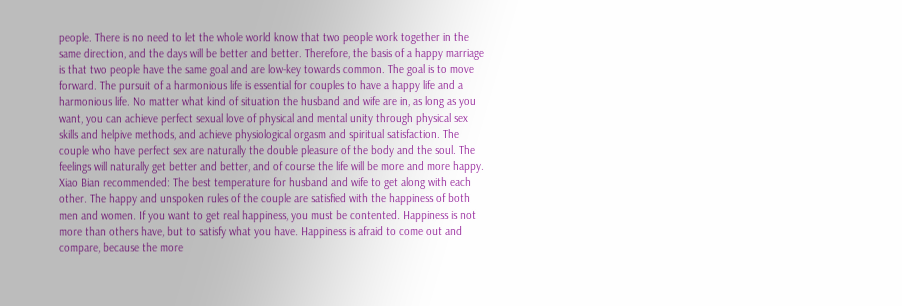people. There is no need to let the whole world know that two people work together in the same direction, and the days will be better and better. Therefore, the basis of a happy marriage is that two people have the same goal and are low-key towards common. The goal is to move forward. The pursuit of a harmonious life is essential for couples to have a happy life and a harmonious life. No matter what kind of situation the husband and wife are in, as long as you want, you can achieve perfect sexual love of physical and mental unity through physical sex skills and helpive methods, and achieve physiological orgasm and spiritual satisfaction. The couple who have perfect sex are naturally the double pleasure of the body and the soul. The feelings will naturally get better and better, and of course the life will be more and more happy. Xiao Bian recommended: The best temperature for husband and wife to get along with each other. The happy and unspoken rules of the couple are satisfied with the happiness of both men and women. If you want to get real happiness, you must be contented. Happiness is not more than others have, but to satisfy what you have. Happiness is afraid to come out and compare, because the more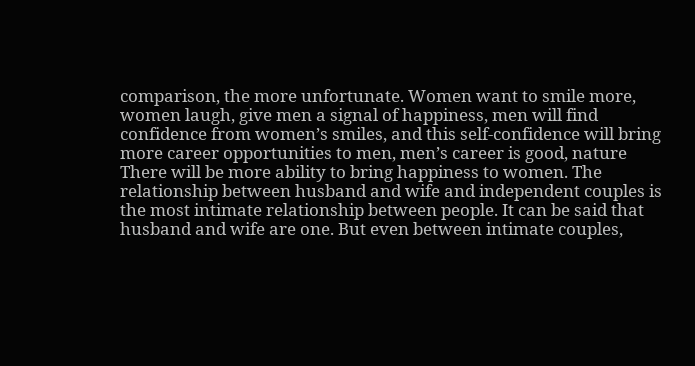comparison, the more unfortunate. Women want to smile more, women laugh, give men a signal of happiness, men will find confidence from women’s smiles, and this self-confidence will bring more career opportunities to men, men’s career is good, nature There will be more ability to bring happiness to women. The relationship between husband and wife and independent couples is the most intimate relationship between people. It can be said that husband and wife are one. But even between intimate couples,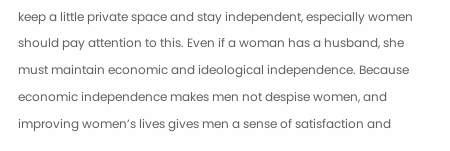keep a little private space and stay independent, especially women should pay attention to this. Even if a woman has a husband, she must maintain economic and ideological independence. Because economic independence makes men not despise women, and improving women’s lives gives men a sense of satisfaction and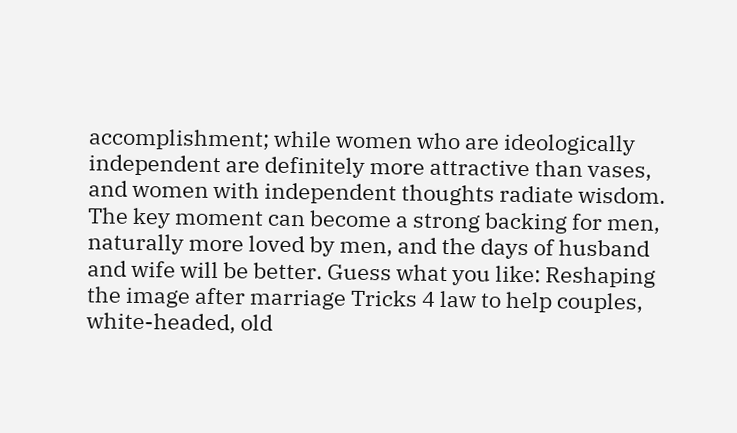accomplishment; while women who are ideologically independent are definitely more attractive than vases, and women with independent thoughts radiate wisdom. The key moment can become a strong backing for men, naturally more loved by men, and the days of husband and wife will be better. Guess what you like: Reshaping the image after marriage Tricks 4 law to help couples, white-headed, old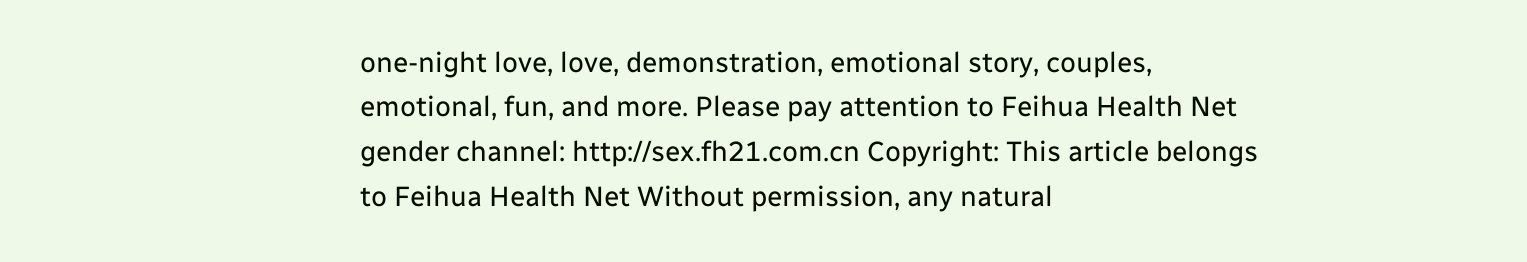one-night love, love, demonstration, emotional story, couples, emotional, fun, and more. Please pay attention to Feihua Health Net gender channel: http://sex.fh21.com.cn Copyright: This article belongs to Feihua Health Net Without permission, any natural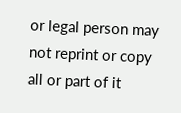or legal person may not reprint or copy all or part of it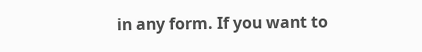in any form. If you want to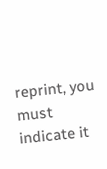reprint, you must indicate it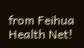from Feihua Health Net!